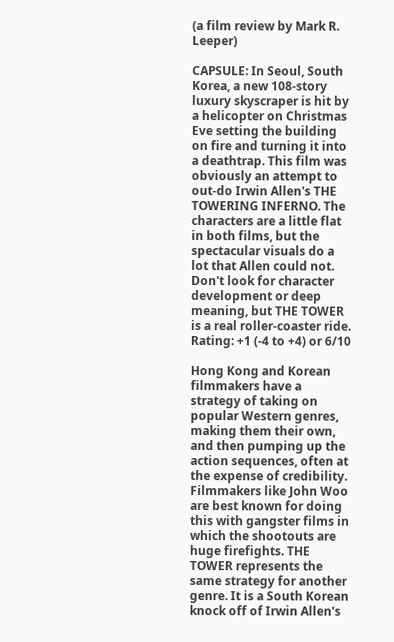(a film review by Mark R. Leeper)

CAPSULE: In Seoul, South Korea, a new 108-story luxury skyscraper is hit by a helicopter on Christmas Eve setting the building on fire and turning it into a deathtrap. This film was obviously an attempt to out-do Irwin Allen's THE TOWERING INFERNO. The characters are a little flat in both films, but the spectacular visuals do a lot that Allen could not. Don't look for character development or deep meaning, but THE TOWER is a real roller-coaster ride. Rating: +1 (-4 to +4) or 6/10

Hong Kong and Korean filmmakers have a strategy of taking on popular Western genres, making them their own, and then pumping up the action sequences, often at the expense of credibility. Filmmakers like John Woo are best known for doing this with gangster films in which the shootouts are huge firefights. THE TOWER represents the same strategy for another genre. It is a South Korean knock off of Irwin Allen's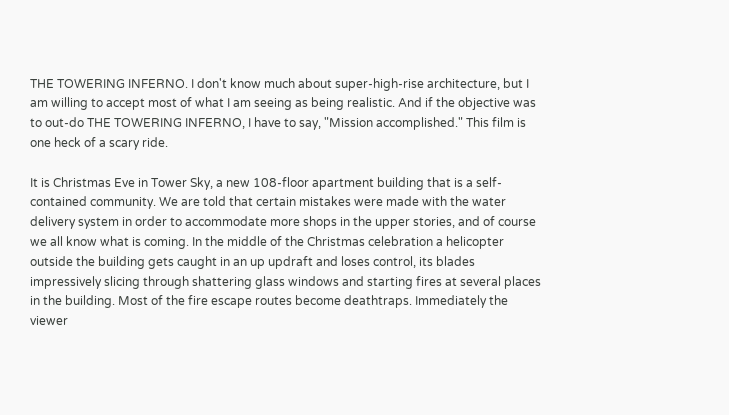THE TOWERING INFERNO. I don't know much about super-high-rise architecture, but I am willing to accept most of what I am seeing as being realistic. And if the objective was to out-do THE TOWERING INFERNO, I have to say, "Mission accomplished." This film is one heck of a scary ride.

It is Christmas Eve in Tower Sky, a new 108-floor apartment building that is a self-contained community. We are told that certain mistakes were made with the water delivery system in order to accommodate more shops in the upper stories, and of course we all know what is coming. In the middle of the Christmas celebration a helicopter outside the building gets caught in an up updraft and loses control, its blades impressively slicing through shattering glass windows and starting fires at several places in the building. Most of the fire escape routes become deathtraps. Immediately the viewer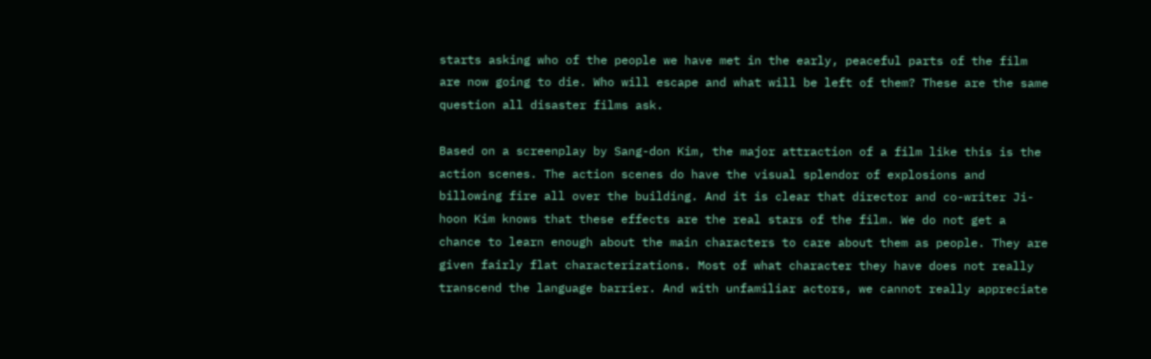starts asking who of the people we have met in the early, peaceful parts of the film are now going to die. Who will escape and what will be left of them? These are the same question all disaster films ask.

Based on a screenplay by Sang-don Kim, the major attraction of a film like this is the action scenes. The action scenes do have the visual splendor of explosions and billowing fire all over the building. And it is clear that director and co-writer Ji-hoon Kim knows that these effects are the real stars of the film. We do not get a chance to learn enough about the main characters to care about them as people. They are given fairly flat characterizations. Most of what character they have does not really transcend the language barrier. And with unfamiliar actors, we cannot really appreciate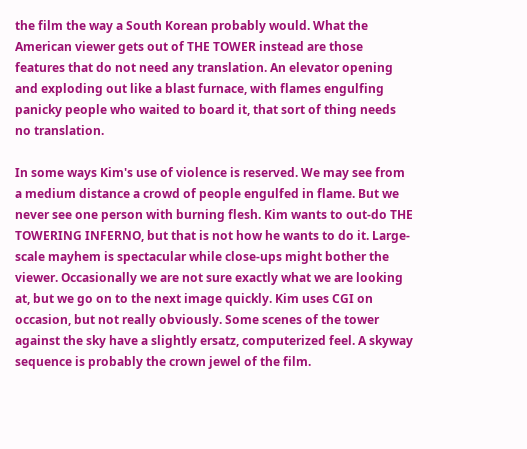the film the way a South Korean probably would. What the American viewer gets out of THE TOWER instead are those features that do not need any translation. An elevator opening and exploding out like a blast furnace, with flames engulfing panicky people who waited to board it, that sort of thing needs no translation.

In some ways Kim's use of violence is reserved. We may see from a medium distance a crowd of people engulfed in flame. But we never see one person with burning flesh. Kim wants to out-do THE TOWERING INFERNO, but that is not how he wants to do it. Large- scale mayhem is spectacular while close-ups might bother the viewer. Occasionally we are not sure exactly what we are looking at, but we go on to the next image quickly. Kim uses CGI on occasion, but not really obviously. Some scenes of the tower against the sky have a slightly ersatz, computerized feel. A skyway sequence is probably the crown jewel of the film.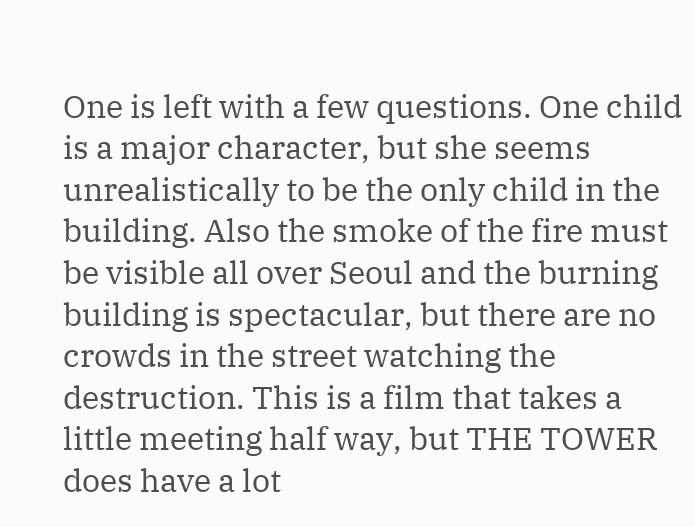One is left with a few questions. One child is a major character, but she seems unrealistically to be the only child in the building. Also the smoke of the fire must be visible all over Seoul and the burning building is spectacular, but there are no crowds in the street watching the destruction. This is a film that takes a little meeting half way, but THE TOWER does have a lot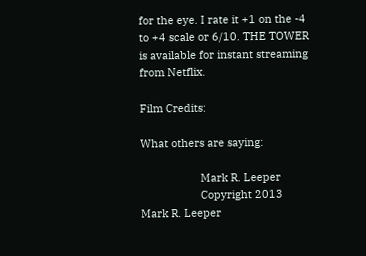for the eye. I rate it +1 on the -4 to +4 scale or 6/10. THE TOWER is available for instant streaming from Netflix.

Film Credits:

What others are saying:

                    Mark R. Leeper
                    Copyright 2013 Mark R. Leeper